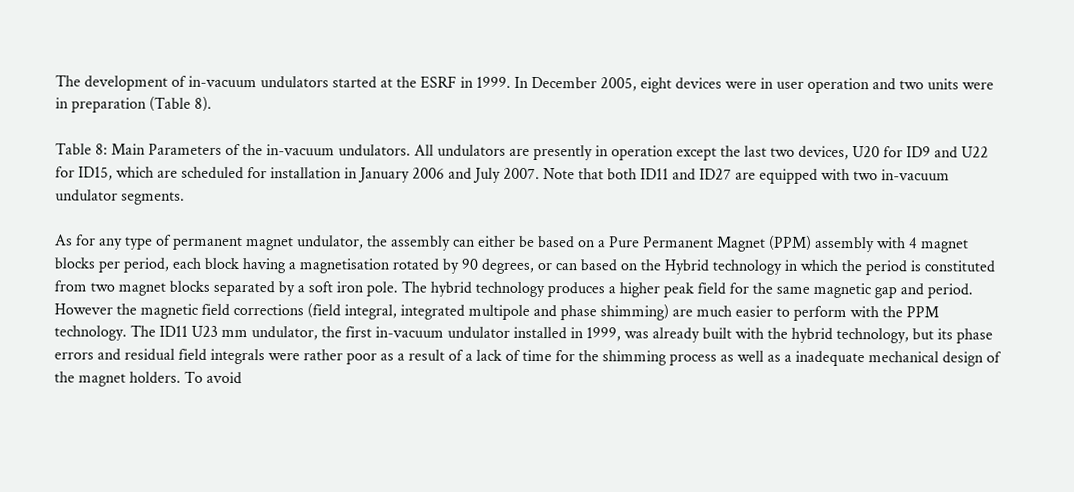The development of in-vacuum undulators started at the ESRF in 1999. In December 2005, eight devices were in user operation and two units were in preparation (Table 8).

Table 8: Main Parameters of the in-vacuum undulators. All undulators are presently in operation except the last two devices, U20 for ID9 and U22 for ID15, which are scheduled for installation in January 2006 and July 2007. Note that both ID11 and ID27 are equipped with two in-vacuum undulator segments.

As for any type of permanent magnet undulator, the assembly can either be based on a Pure Permanent Magnet (PPM) assembly with 4 magnet blocks per period, each block having a magnetisation rotated by 90 degrees, or can based on the Hybrid technology in which the period is constituted from two magnet blocks separated by a soft iron pole. The hybrid technology produces a higher peak field for the same magnetic gap and period. However the magnetic field corrections (field integral, integrated multipole and phase shimming) are much easier to perform with the PPM technology. The ID11 U23 mm undulator, the first in-vacuum undulator installed in 1999, was already built with the hybrid technology, but its phase errors and residual field integrals were rather poor as a result of a lack of time for the shimming process as well as a inadequate mechanical design of the magnet holders. To avoid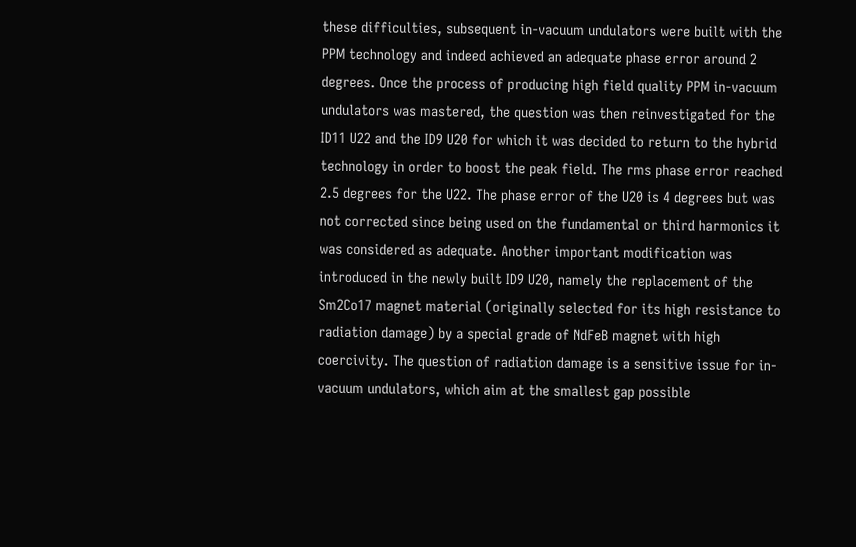these difficulties, subsequent in-vacuum undulators were built with the PPM technology and indeed achieved an adequate phase error around 2 degrees. Once the process of producing high field quality PPM in-vacuum undulators was mastered, the question was then reinvestigated for the ID11 U22 and the ID9 U20 for which it was decided to return to the hybrid technology in order to boost the peak field. The rms phase error reached 2.5 degrees for the U22. The phase error of the U20 is 4 degrees but was not corrected since being used on the fundamental or third harmonics it was considered as adequate. Another important modification was introduced in the newly built ID9 U20, namely the replacement of the Sm2Co17 magnet material (originally selected for its high resistance to radiation damage) by a special grade of NdFeB magnet with high coercivity. The question of radiation damage is a sensitive issue for in-vacuum undulators, which aim at the smallest gap possible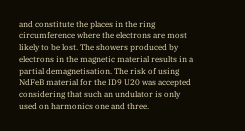and constitute the places in the ring circumference where the electrons are most likely to be lost. The showers produced by electrons in the magnetic material results in a partial demagnetisation. The risk of using NdFeB material for the ID9 U20 was accepted considering that such an undulator is only used on harmonics one and three.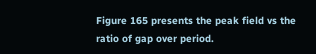Figure 165 presents the peak field vs the ratio of gap over period.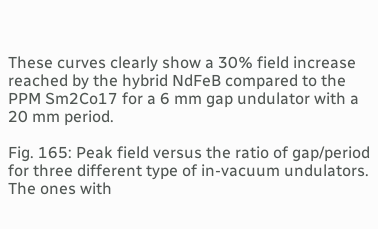These curves clearly show a 30% field increase reached by the hybrid NdFeB compared to the PPM Sm2Co17 for a 6 mm gap undulator with a 20 mm period.

Fig. 165: Peak field versus the ratio of gap/period for three different type of in-vacuum undulators. The ones with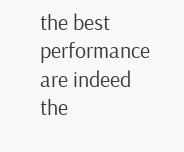the best performance are indeed the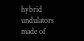hybrid undulators made of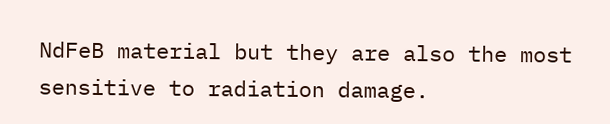NdFeB material but they are also the most sensitive to radiation damage.